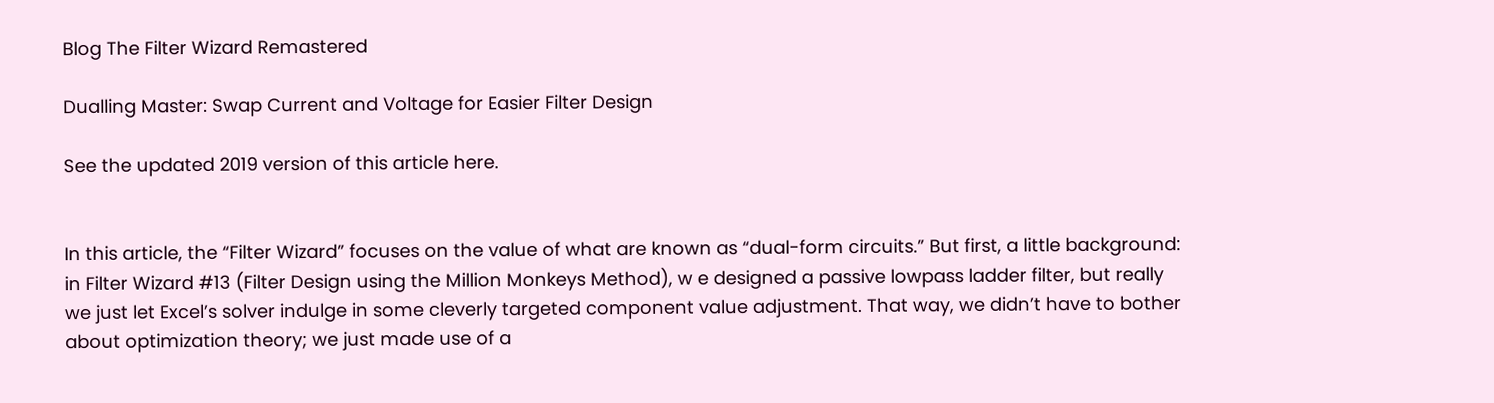Blog The Filter Wizard Remastered

Dualling Master: Swap Current and Voltage for Easier Filter Design

See the updated 2019 version of this article here.


In this article, the “Filter Wizard” focuses on the value of what are known as “dual-form circuits.” But first, a little background: in Filter Wizard #13 (Filter Design using the Million Monkeys Method), w e designed a passive lowpass ladder filter, but really we just let Excel’s solver indulge in some cleverly targeted component value adjustment. That way, we didn’t have to bother about optimization theory; we just made use of a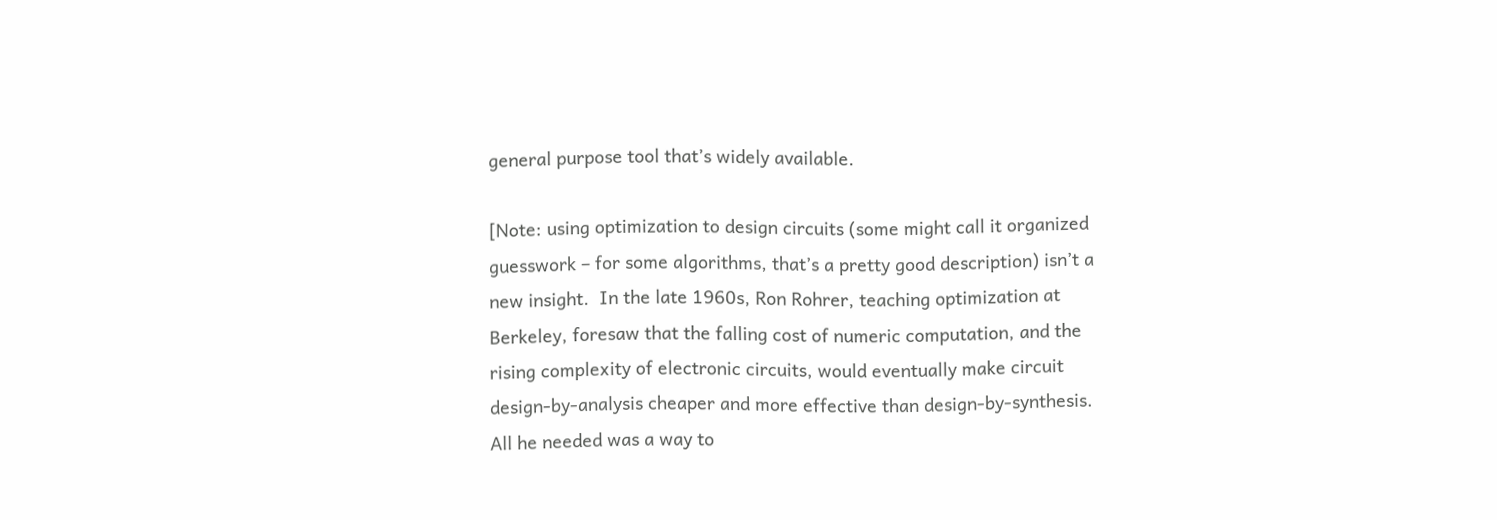general purpose tool that’s widely available.

[Note: using optimization to design circuits (some might call it organized guesswork – for some algorithms, that’s a pretty good description) isn’t a new insight.  In the late 1960s, Ron Rohrer, teaching optimization at Berkeley, foresaw that the falling cost of numeric computation, and the rising complexity of electronic circuits, would eventually make circuit design-by-analysis cheaper and more effective than design-by-synthesis.  All he needed was a way to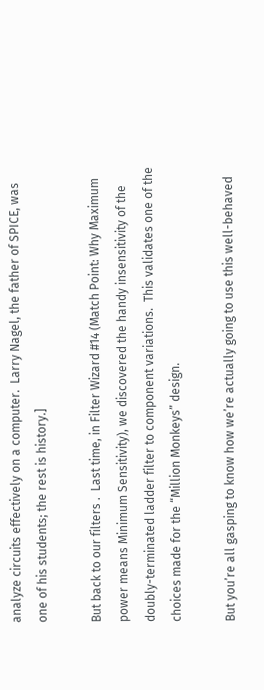analyze circuits effectively on a computer.  Larry Nagel, the father of SPICE, was one of his students; the rest is history.]

But back to our filters .  Last time, in Filter Wizard #14 (Match Point: Why Maximum power means Minimum Sensitivity), we discovered the handy insensitivity of the doubly-terminated ladder filter to component variations.  This validates one of the choices made for the “Million Monkeys” design.

But you’re all gasping to know how we’re actually going to use this well-behaved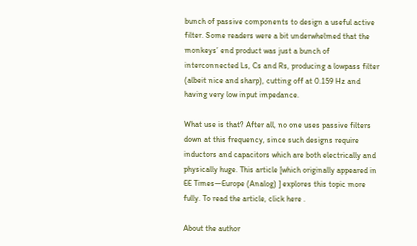bunch of passive components to design a useful active filter. Some readers were a bit underwhelmed that the monkeys’ end product was just a bunch of interconnected Ls, Cs and Rs, producing a lowpass filter (albeit nice and sharp), cutting off at 0.159 Hz and having very low input impedance.

What use is that? After all, no one uses passive filters down at this frequency, since such designs require inductors and capacitors which are both electrically and physically huge. This article [which originally appeared in EE Times—Europe (Analog) ] explores this topic more fully. To read the article, click here .

About the author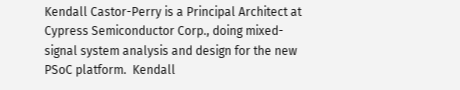Kendall Castor-Perry is a Principal Architect at Cypress Semiconductor Corp., doing mixed-signal system analysis and design for the new PSoC platform.  Kendall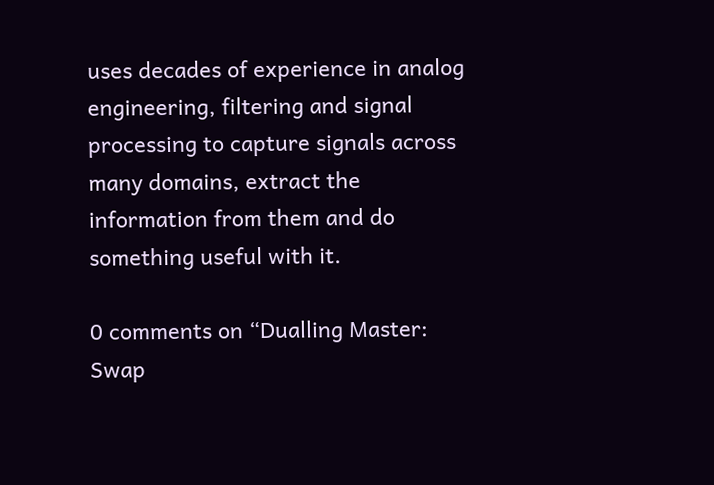uses decades of experience in analog engineering, filtering and signal processing to capture signals across many domains, extract the information from them and do something useful with it.

0 comments on “Dualling Master: Swap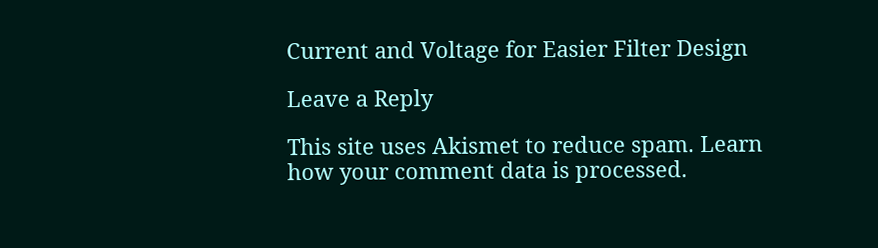Current and Voltage for Easier Filter Design

Leave a Reply

This site uses Akismet to reduce spam. Learn how your comment data is processed.